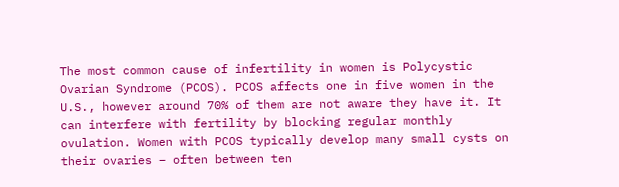The most common cause of infertility in women is Polycystic Ovarian Syndrome (PCOS). PCOS affects one in five women in the U.S., however around 70% of them are not aware they have it. It can interfere with fertility by blocking regular monthly ovulation. Women with PCOS typically develop many small cysts on their ovaries – often between ten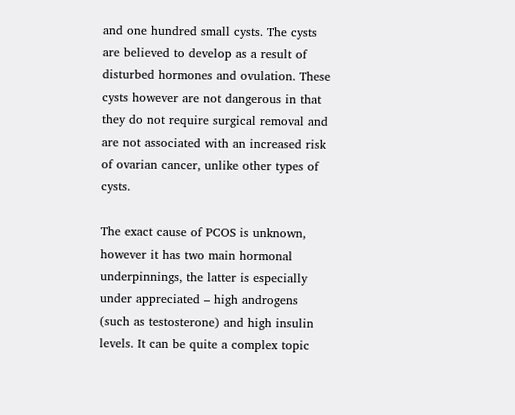and one hundred small cysts. The cysts are believed to develop as a result of disturbed hormones and ovulation. These cysts however are not dangerous in that they do not require surgical removal and are not associated with an increased risk of ovarian cancer, unlike other types of cysts.

The exact cause of PCOS is unknown, however it has two main hormonal underpinnings, the latter is especially under appreciated – high androgens (such as testosterone) and high insulin levels. It can be quite a complex topic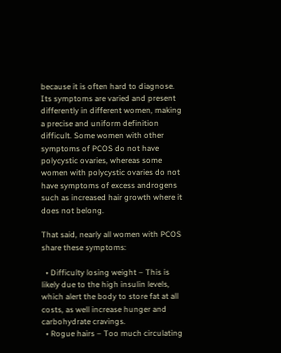because it is often hard to diagnose. Its symptoms are varied and present differently in different women, making a precise and uniform definition difficult. Some women with other symptoms of PCOS do not have polycystic ovaries, whereas some women with polycystic ovaries do not have symptoms of excess androgens such as increased hair growth where it does not belong.

That said, nearly all women with PCOS share these symptoms:

  • Difficulty losing weight – This is likely due to the high insulin levels, which alert the body to store fat at all costs, as well increase hunger and carbohydrate cravings.
  • Rogue hairs – Too much circulating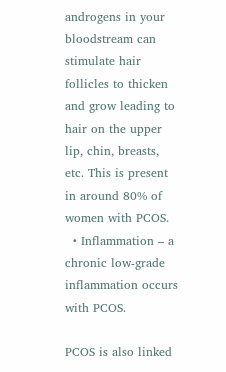androgens in your bloodstream can stimulate hair follicles to thicken and grow leading to hair on the upper lip, chin, breasts, etc. This is present in around 80% of women with PCOS.
  • Inflammation – a chronic low-grade inflammation occurs with PCOS.

PCOS is also linked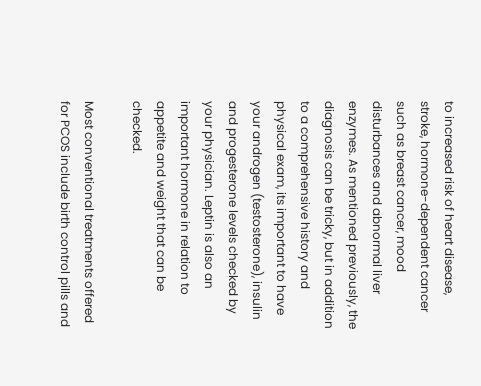to increased risk of heart disease, stroke, hormone-dependent cancer such as breast cancer, mood disturbances and abnormal liver enzymes. As mentioned previously, the diagnosis can be tricky, but in addition to a comprehensive history and physical exam, its important to have your androgen (testosterone), insulin and progesterone levels checked by your physician. Leptin is also an important hormone in relation to appetite and weight that can be checked.

Most conventional treatments offered for PCOS include birth control pills and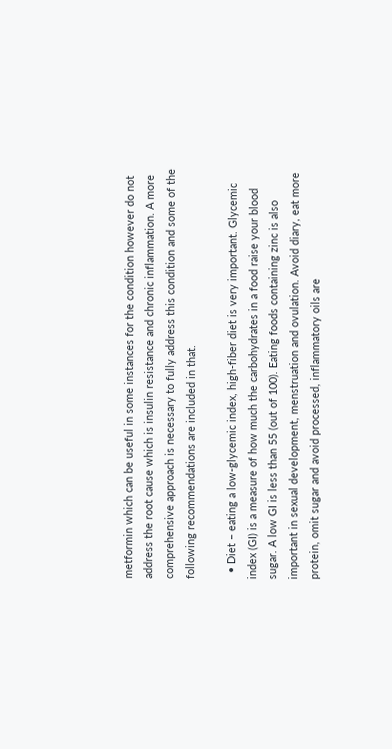metformin which can be useful in some instances for the condition however do not address the root cause which is insulin resistance and chronic inflammation. A more comprehensive approach is necessary to fully address this condition and some of the following recommendations are included in that.

  • Diet – eating a low-glycemic index, high-fiber diet is very important. Glycemic index (GI) is a measure of how much the carbohydrates in a food raise your blood sugar. A low GI is less than 55 (out of 100). Eating foods containing zinc is also important in sexual development, menstruation and ovulation. Avoid diary, eat more protein, omit sugar and avoid processed, inflammatory oils are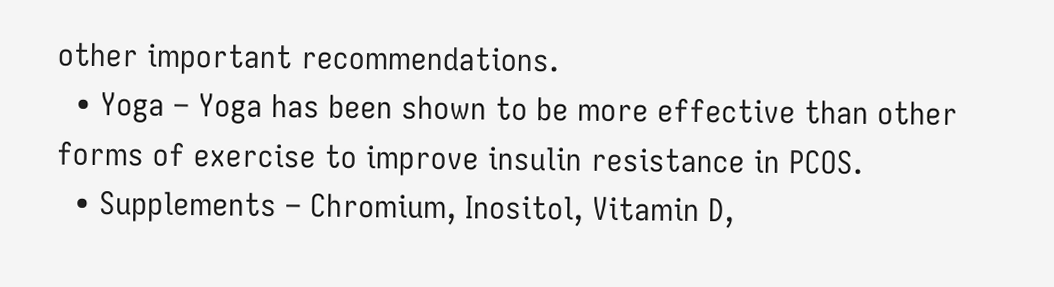other important recommendations.
  • Yoga – Yoga has been shown to be more effective than other forms of exercise to improve insulin resistance in PCOS.
  • Supplements – Chromium, Inositol, Vitamin D,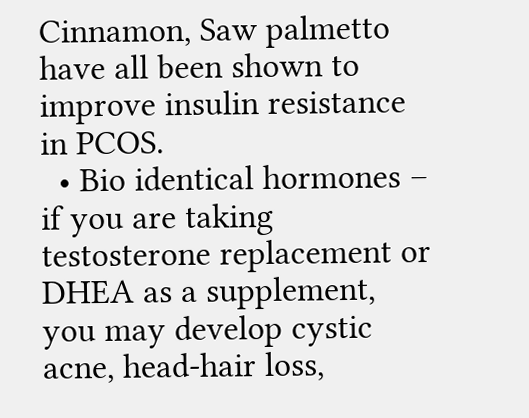Cinnamon, Saw palmetto have all been shown to improve insulin resistance in PCOS.
  • Bio identical hormones – if you are taking testosterone replacement or DHEA as a supplement, you may develop cystic acne, head-hair loss,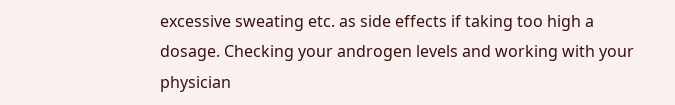excessive sweating etc. as side effects if taking too high a dosage. Checking your androgen levels and working with your physician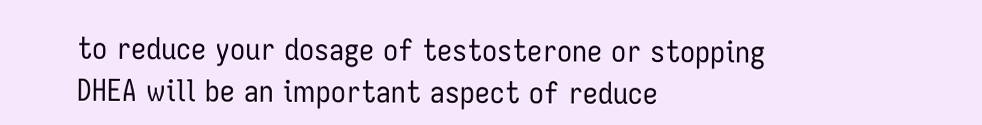to reduce your dosage of testosterone or stopping DHEA will be an important aspect of reduce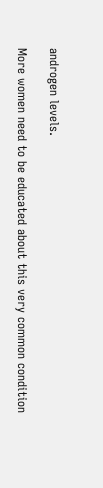androgen levels.

More women need to be educated about this very common condition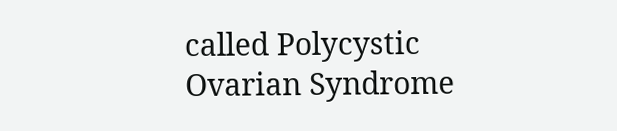called Polycystic Ovarian Syndrome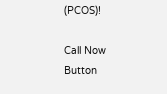(PCOS)!

Call Now Button